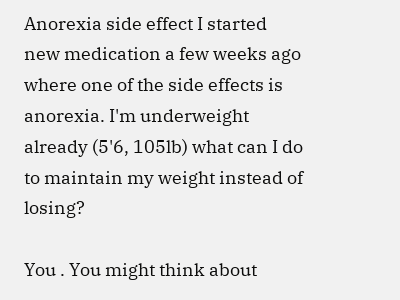Anorexia side effect I started new medication a few weeks ago where one of the side effects is anorexia. I'm underweight already (5'6, 105lb) what can I do to maintain my weight instead of losing?

You . You might think about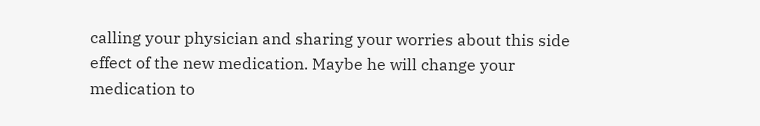calling your physician and sharing your worries about this side effect of the new medication. Maybe he will change your medication to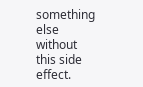something else without this side effect.